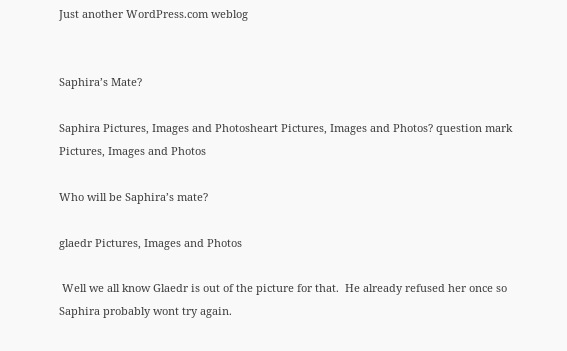Just another WordPress.com weblog


Saphira’s Mate?

Saphira Pictures, Images and Photosheart Pictures, Images and Photos? question mark Pictures, Images and Photos

Who will be Saphira’s mate?

glaedr Pictures, Images and Photos

 Well we all know Glaedr is out of the picture for that.  He already refused her once so Saphira probably wont try again.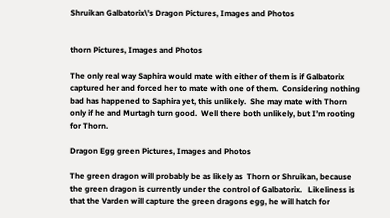Shruikan Galbatorix\'s Dragon Pictures, Images and Photos


thorn Pictures, Images and Photos

The only real way Saphira would mate with either of them is if Galbatorix captured her and forced her to mate with one of them.  Considering nothing bad has happened to Saphira yet, this unlikely.  She may mate with Thorn only if he and Murtagh turn good.  Well there both unlikely, but I’m rooting for Thorn.

Dragon Egg green Pictures, Images and Photos

The green dragon will probably be as likely as  Thorn or Shruikan, because the green dragon is currently under the control of Galbatorix.   Likeliness is that the Varden will capture the green dragons egg, he will hatch for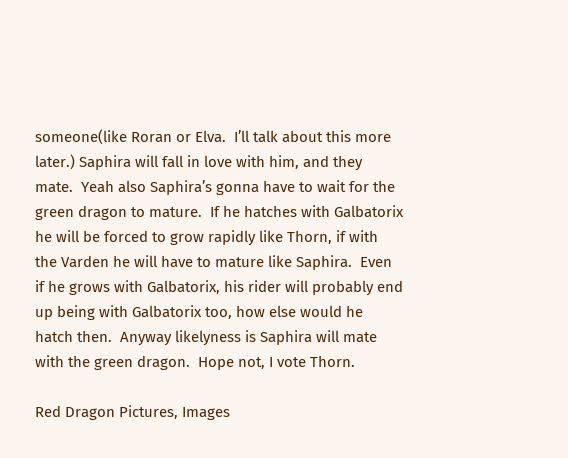someone(like Roran or Elva.  I’ll talk about this more later.) Saphira will fall in love with him, and they mate.  Yeah also Saphira’s gonna have to wait for the green dragon to mature.  If he hatches with Galbatorix he will be forced to grow rapidly like Thorn, if with the Varden he will have to mature like Saphira.  Even if he grows with Galbatorix, his rider will probably end up being with Galbatorix too, how else would he hatch then.  Anyway likelyness is Saphira will mate with the green dragon.  Hope not, I vote Thorn.

Red Dragon Pictures, Images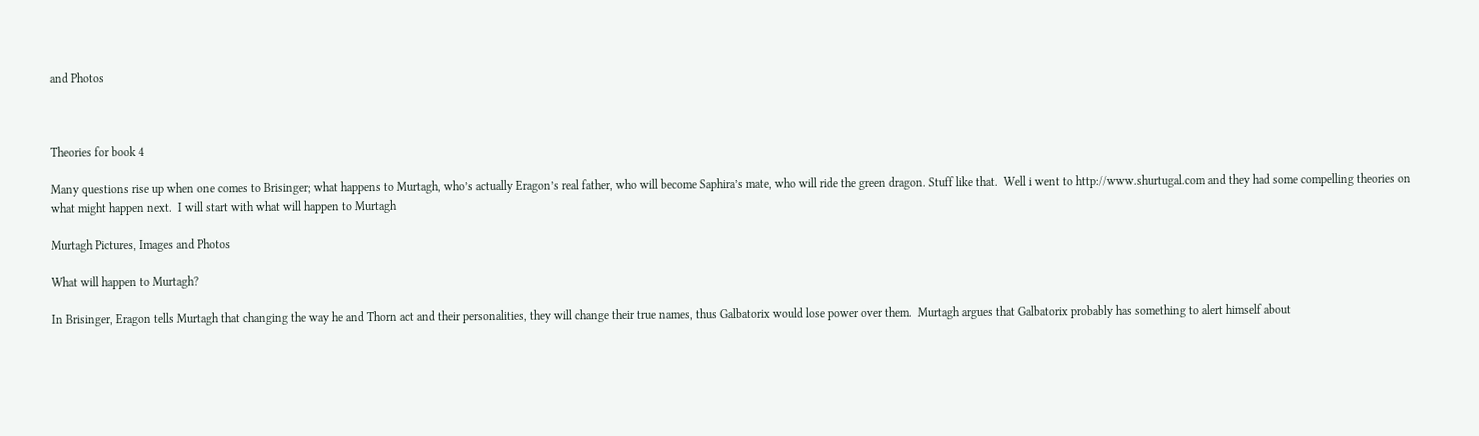and Photos



Theories for book 4

Many questions rise up when one comes to Brisinger; what happens to Murtagh, who’s actually Eragon’s real father, who will become Saphira’s mate, who will ride the green dragon. Stuff like that.  Well i went to http://www.shurtugal.com and they had some compelling theories on what might happen next.  I will start with what will happen to Murtagh

Murtagh Pictures, Images and Photos

What will happen to Murtagh?

In Brisinger, Eragon tells Murtagh that changing the way he and Thorn act and their personalities, they will change their true names, thus Galbatorix would lose power over them.  Murtagh argues that Galbatorix probably has something to alert himself about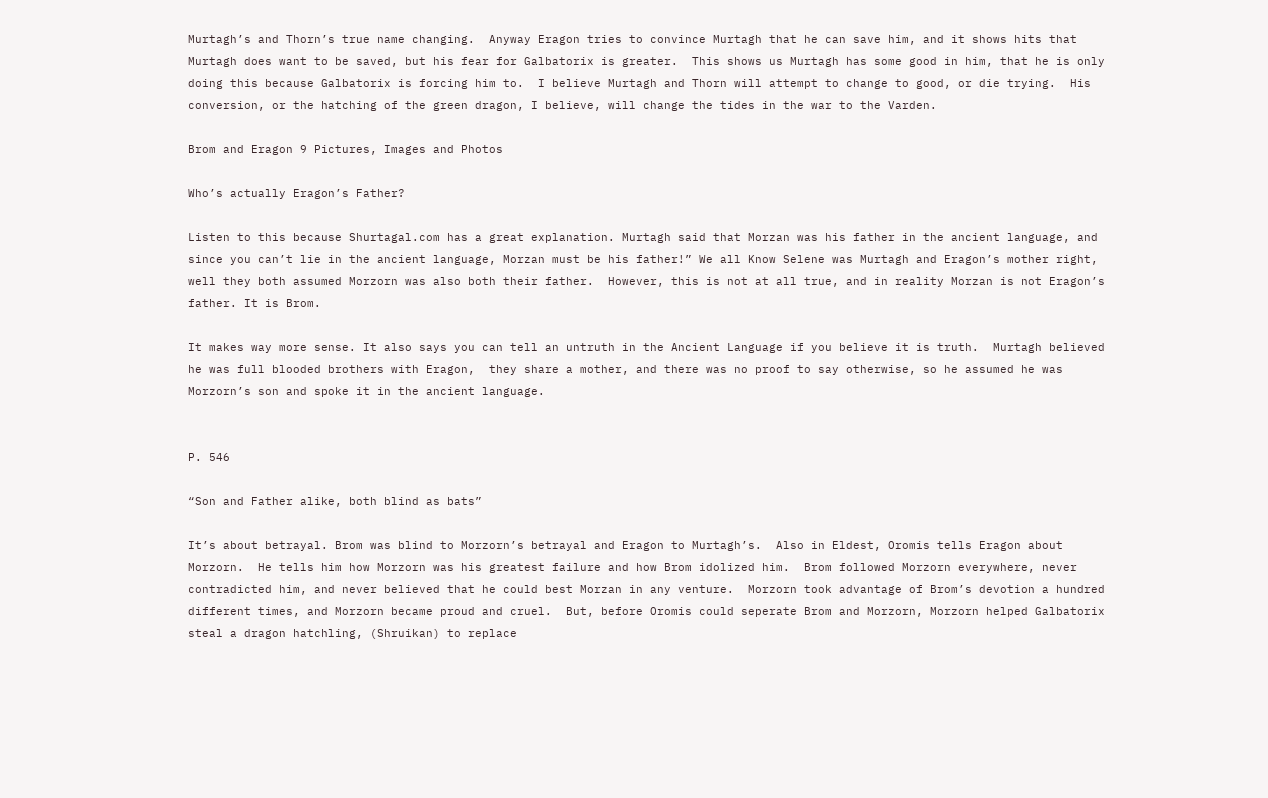Murtagh’s and Thorn’s true name changing.  Anyway Eragon tries to convince Murtagh that he can save him, and it shows hits that Murtagh does want to be saved, but his fear for Galbatorix is greater.  This shows us Murtagh has some good in him, that he is only doing this because Galbatorix is forcing him to.  I believe Murtagh and Thorn will attempt to change to good, or die trying.  His conversion, or the hatching of the green dragon, I believe, will change the tides in the war to the Varden.

Brom and Eragon 9 Pictures, Images and Photos

Who’s actually Eragon’s Father?

Listen to this because Shurtagal.com has a great explanation. Murtagh said that Morzan was his father in the ancient language, and since you can’t lie in the ancient language, Morzan must be his father!” We all Know Selene was Murtagh and Eragon’s mother right, well they both assumed Morzorn was also both their father.  However, this is not at all true, and in reality Morzan is not Eragon’s father. It is Brom.

It makes way more sense. It also says you can tell an untruth in the Ancient Language if you believe it is truth.  Murtagh believed he was full blooded brothers with Eragon,  they share a mother, and there was no proof to say otherwise, so he assumed he was Morzorn’s son and spoke it in the ancient language.


P. 546

“Son and Father alike, both blind as bats”

It’s about betrayal. Brom was blind to Morzorn’s betrayal and Eragon to Murtagh’s.  Also in Eldest, Oromis tells Eragon about Morzorn.  He tells him how Morzorn was his greatest failure and how Brom idolized him.  Brom followed Morzorn everywhere, never contradicted him, and never believed that he could best Morzan in any venture.  Morzorn took advantage of Brom’s devotion a hundred different times, and Morzorn became proud and cruel.  But, before Oromis could seperate Brom and Morzorn, Morzorn helped Galbatorix steal a dragon hatchling, (Shruikan) to replace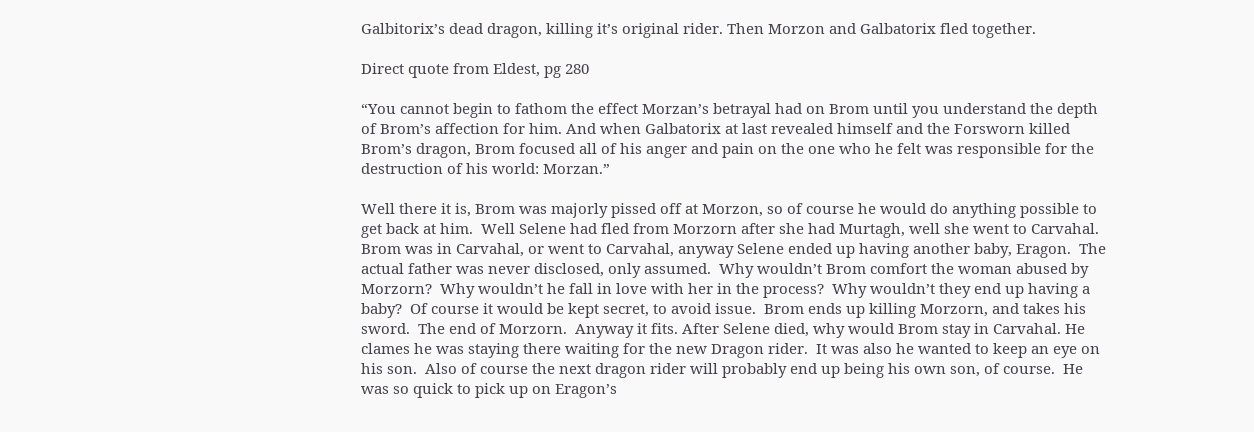Galbitorix’s dead dragon, killing it’s original rider. Then Morzon and Galbatorix fled together.

Direct quote from Eldest, pg 280

“You cannot begin to fathom the effect Morzan’s betrayal had on Brom until you understand the depth of Brom’s affection for him. And when Galbatorix at last revealed himself and the Forsworn killed Brom’s dragon, Brom focused all of his anger and pain on the one who he felt was responsible for the destruction of his world: Morzan.”

Well there it is, Brom was majorly pissed off at Morzon, so of course he would do anything possible to get back at him.  Well Selene had fled from Morzorn after she had Murtagh, well she went to Carvahal.  Brom was in Carvahal, or went to Carvahal, anyway Selene ended up having another baby, Eragon.  The actual father was never disclosed, only assumed.  Why wouldn’t Brom comfort the woman abused by Morzorn?  Why wouldn’t he fall in love with her in the process?  Why wouldn’t they end up having a baby?  Of course it would be kept secret, to avoid issue.  Brom ends up killing Morzorn, and takes his sword.  The end of Morzorn.  Anyway it fits. After Selene died, why would Brom stay in Carvahal. He clames he was staying there waiting for the new Dragon rider.  It was also he wanted to keep an eye on his son.  Also of course the next dragon rider will probably end up being his own son, of course.  He was so quick to pick up on Eragon’s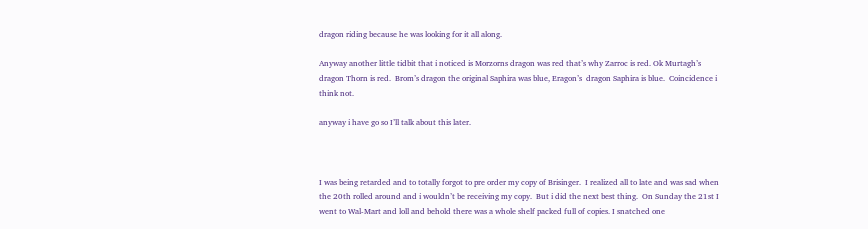dragon riding because he was looking for it all along.

Anyway another little tidbit that i noticed is Morzorns dragon was red that’s why Zarroc is red. Ok Murtagh’s dragon Thorn is red.  Brom’s dragon the original Saphira was blue, Eragon’s  dragon Saphira is blue.  Coincidence i think not.

anyway i have go so I’ll talk about this later.



I was being retarded and to totally forgot to pre order my copy of Brisinger.  I realized all to late and was sad when the 20th rolled around and i wouldn’t be receiving my copy.  But i did the next best thing.  On Sunday the 21st I went to Wal-Mart and loll and behold there was a whole shelf packed full of copies. I snatched one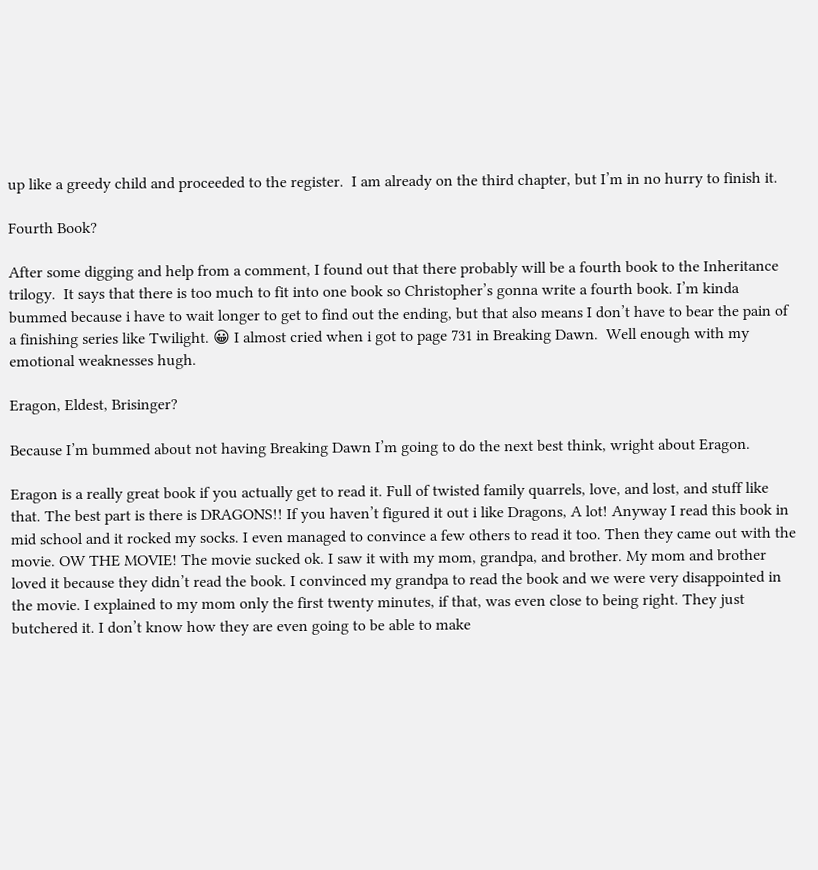up like a greedy child and proceeded to the register.  I am already on the third chapter, but I’m in no hurry to finish it.

Fourth Book?

After some digging and help from a comment, I found out that there probably will be a fourth book to the Inheritance trilogy.  It says that there is too much to fit into one book so Christopher’s gonna write a fourth book. I’m kinda bummed because i have to wait longer to get to find out the ending, but that also means I don’t have to bear the pain of a finishing series like Twilight. 😀 I almost cried when i got to page 731 in Breaking Dawn.  Well enough with my emotional weaknesses hugh.

Eragon, Eldest, Brisinger?

Because I’m bummed about not having Breaking Dawn I’m going to do the next best think, wright about Eragon.

Eragon is a really great book if you actually get to read it. Full of twisted family quarrels, love, and lost, and stuff like that. The best part is there is DRAGONS!! If you haven’t figured it out i like Dragons, A lot! Anyway I read this book in mid school and it rocked my socks. I even managed to convince a few others to read it too. Then they came out with the movie. OW THE MOVIE! The movie sucked ok. I saw it with my mom, grandpa, and brother. My mom and brother loved it because they didn’t read the book. I convinced my grandpa to read the book and we were very disappointed in the movie. I explained to my mom only the first twenty minutes, if that, was even close to being right. They just butchered it. I don’t know how they are even going to be able to make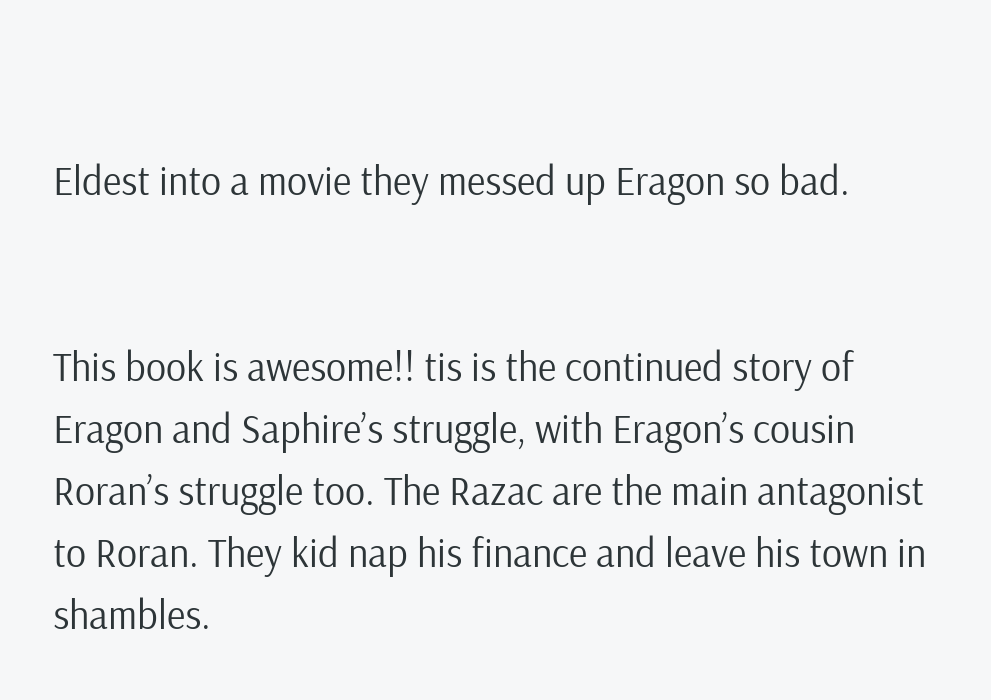Eldest into a movie they messed up Eragon so bad.


This book is awesome!! tis is the continued story of Eragon and Saphire’s struggle, with Eragon’s cousin Roran’s struggle too. The Razac are the main antagonist to Roran. They kid nap his finance and leave his town in shambles.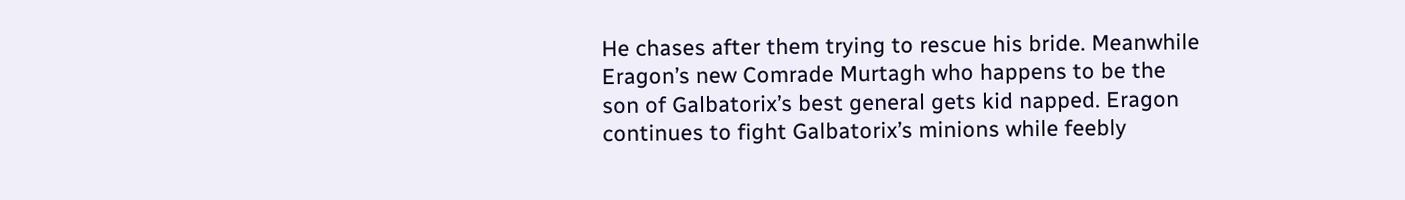He chases after them trying to rescue his bride. Meanwhile Eragon’s new Comrade Murtagh who happens to be the son of Galbatorix’s best general gets kid napped. Eragon continues to fight Galbatorix’s minions while feebly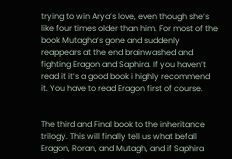trying to win Arya’s love, even though she’s like four times older than him. For most of the book Mutagha’s gone and suddenly reappears at the end brainwashed and fighting Eragon and Saphira. If you haven’t read it it’s a good book i highly recommend it. You have to read Eragon first of course.


The third and Final book to the inheritance trilogy. This will finally tell us what befall Eragon, Roran, and Mutagh, and if Saphira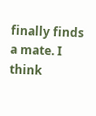finally finds a mate. I think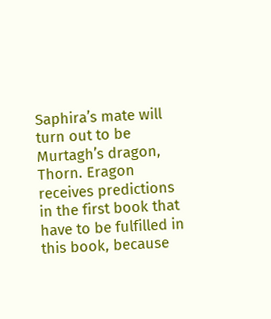Saphira’s mate will turn out to be Murtagh’s dragon, Thorn. Eragon receives predictions in the first book that have to be fulfilled in this book, because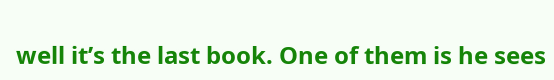well it’s the last book. One of them is he sees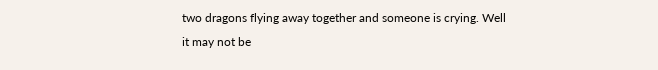two dragons flying away together and someone is crying. Well it may not be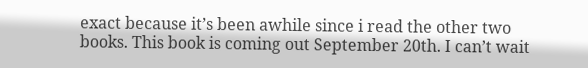exact because it’s been awhile since i read the other two books. This book is coming out September 20th. I can’t wait